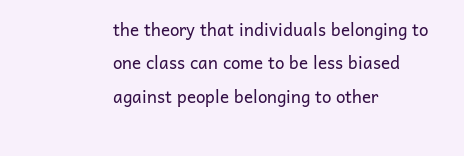the theory that individuals belonging to one class can come to be less biased against people belonging to other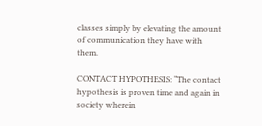classes simply by elevating the amount of communication they have with them.

CONTACT HYPOTHESIS: “The contact hypothesis is proven time and again in society wherein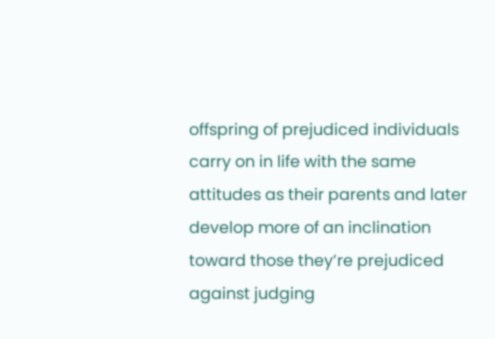offspring of prejudiced individuals carry on in life with the same attitudes as their parents and later develop more of an inclination toward those they’re prejudiced against judging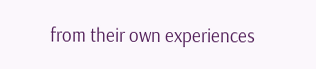from their own experiences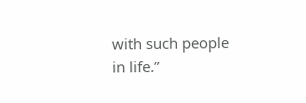with such people in life.”